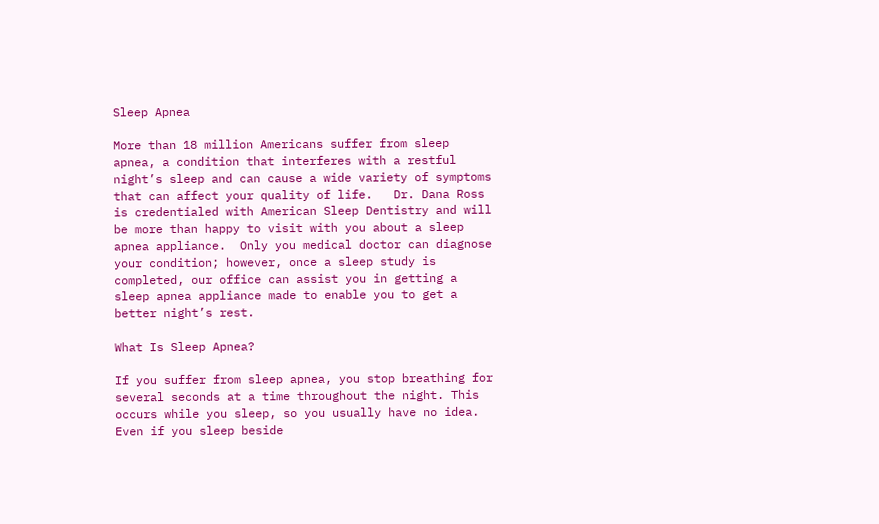Sleep Apnea

More than 18 million Americans suffer from sleep apnea, a condition that interferes with a restful night’s sleep and can cause a wide variety of symptoms that can affect your quality of life.   Dr. Dana Ross is credentialed with American Sleep Dentistry and will be more than happy to visit with you about a sleep apnea appliance.  Only you medical doctor can diagnose your condition; however, once a sleep study is completed, our office can assist you in getting a sleep apnea appliance made to enable you to get a better night’s rest.

What Is Sleep Apnea?

If you suffer from sleep apnea, you stop breathing for several seconds at a time throughout the night. This occurs while you sleep, so you usually have no idea. Even if you sleep beside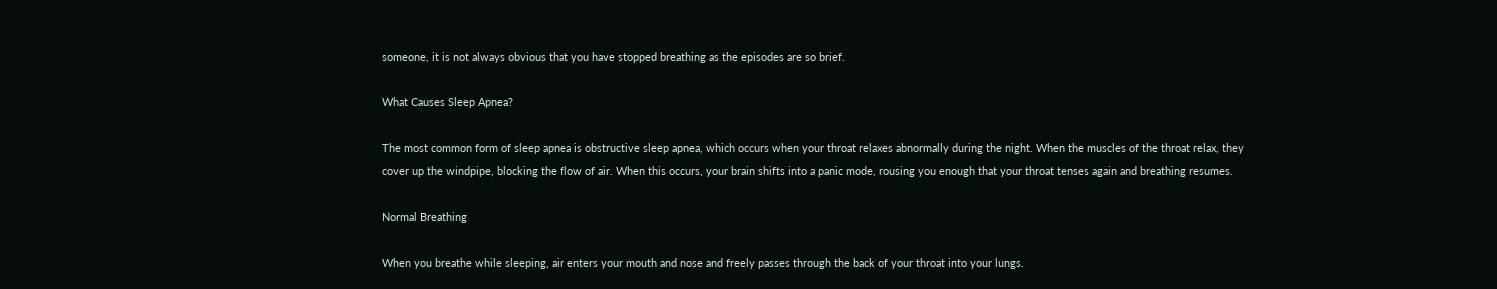someone, it is not always obvious that you have stopped breathing as the episodes are so brief.

What Causes Sleep Apnea?

The most common form of sleep apnea is obstructive sleep apnea, which occurs when your throat relaxes abnormally during the night. When the muscles of the throat relax, they cover up the windpipe, blocking the flow of air. When this occurs, your brain shifts into a panic mode, rousing you enough that your throat tenses again and breathing resumes.

Normal Breathing

When you breathe while sleeping, air enters your mouth and nose and freely passes through the back of your throat into your lungs.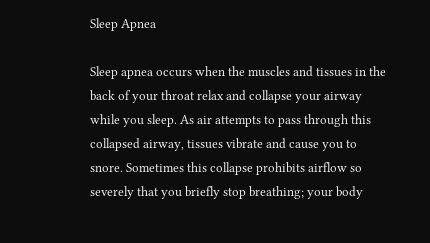Sleep Apnea

Sleep apnea occurs when the muscles and tissues in the back of your throat relax and collapse your airway while you sleep. As air attempts to pass through this collapsed airway, tissues vibrate and cause you to snore. Sometimes this collapse prohibits airflow so severely that you briefly stop breathing; your body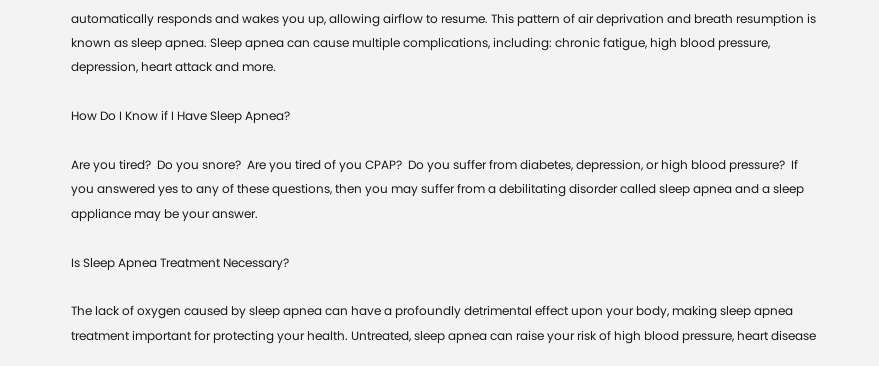automatically responds and wakes you up, allowing airflow to resume. This pattern of air deprivation and breath resumption is known as sleep apnea. Sleep apnea can cause multiple complications, including: chronic fatigue, high blood pressure, depression, heart attack and more.

How Do I Know if I Have Sleep Apnea?

Are you tired?  Do you snore?  Are you tired of you CPAP?  Do you suffer from diabetes, depression, or high blood pressure?  If you answered yes to any of these questions, then you may suffer from a debilitating disorder called sleep apnea and a sleep appliance may be your answer.

Is Sleep Apnea Treatment Necessary?

The lack of oxygen caused by sleep apnea can have a profoundly detrimental effect upon your body, making sleep apnea treatment important for protecting your health. Untreated, sleep apnea can raise your risk of high blood pressure, heart disease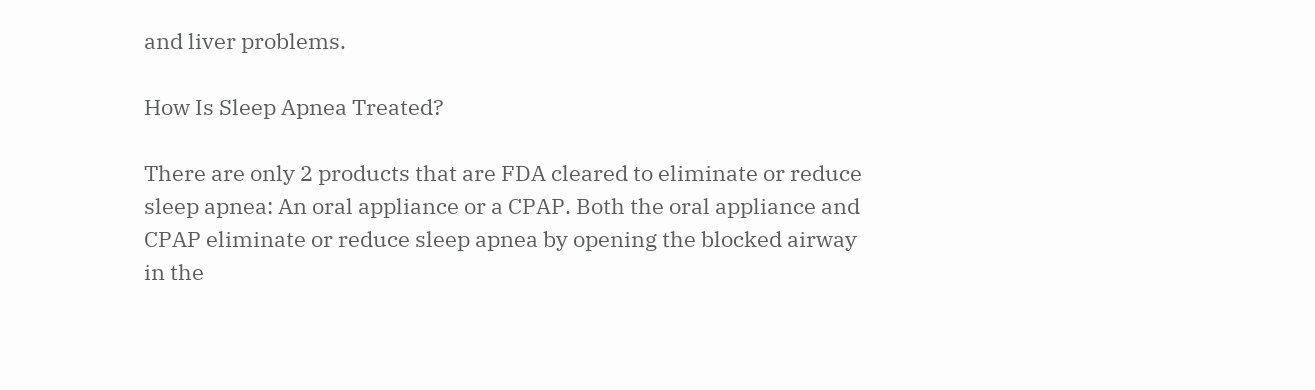and liver problems.

How Is Sleep Apnea Treated?

There are only 2 products that are FDA cleared to eliminate or reduce sleep apnea: An oral appliance or a CPAP. Both the oral appliance and CPAP eliminate or reduce sleep apnea by opening the blocked airway in the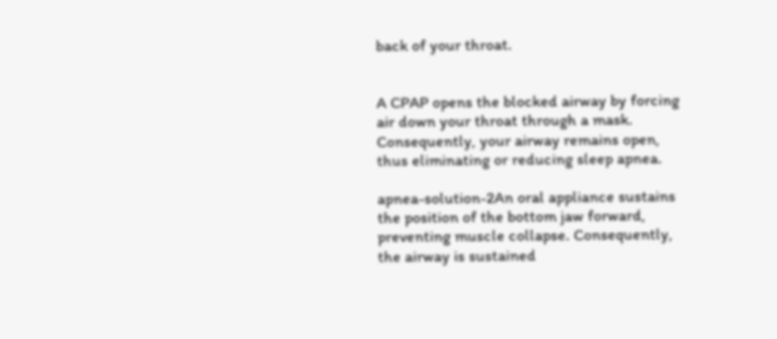back of your throat.


A CPAP opens the blocked airway by forcing air down your throat through a mask. Consequently, your airway remains open, thus eliminating or reducing sleep apnea.

apnea-solution-2An oral appliance sustains the position of the bottom jaw forward, preventing muscle collapse. Consequently, the airway is sustained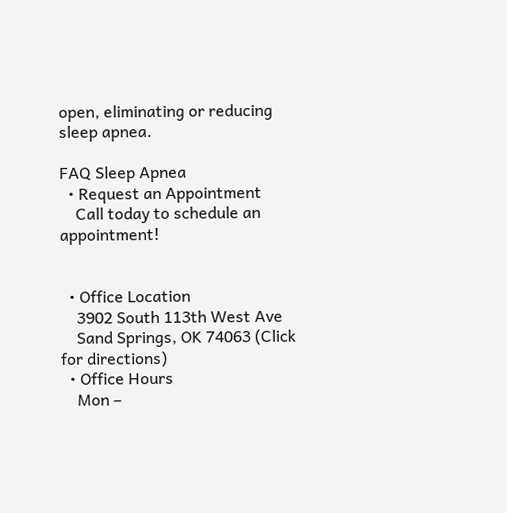open, eliminating or reducing sleep apnea.

FAQ Sleep Apnea
  • Request an Appointment
    Call today to schedule an appointment!


  • Office Location
    3902 South 113th West Ave
    Sand Springs, OK 74063 (Click for directions)
  • Office Hours
    Mon –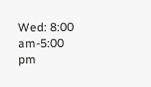Wed: 8:00 am-5:00 pm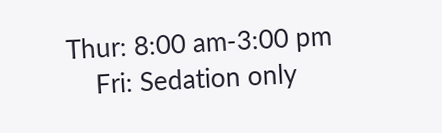Thur: 8:00 am-3:00 pm
    Fri: Sedation only